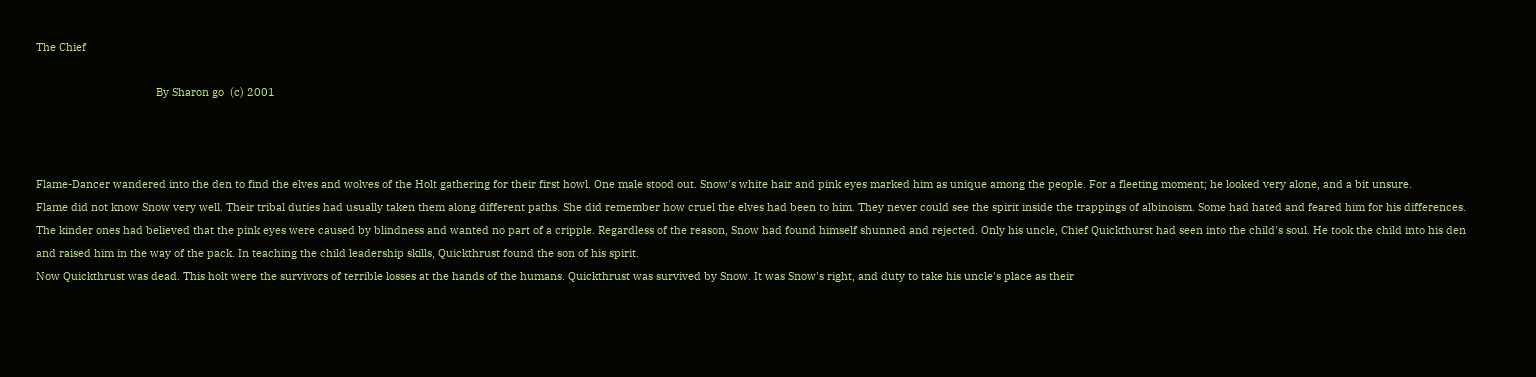The Chief

                                        By Sharon go  (c) 2001



Flame-Dancer wandered into the den to find the elves and wolves of the Holt gathering for their first howl. One male stood out. Snow's white hair and pink eyes marked him as unique among the people. For a fleeting moment; he looked very alone, and a bit unsure.
Flame did not know Snow very well. Their tribal duties had usually taken them along different paths. She did remember how cruel the elves had been to him. They never could see the spirit inside the trappings of albinoism. Some had hated and feared him for his differences. The kinder ones had believed that the pink eyes were caused by blindness and wanted no part of a cripple. Regardless of the reason, Snow had found himself shunned and rejected. Only his uncle, Chief Quickthurst had seen into the child's soul. He took the child into his den and raised him in the way of the pack. In teaching the child leadership skills, Quickthrust found the son of his spirit.
Now Quickthrust was dead. This holt were the survivors of terrible losses at the hands of the humans. Quickthrust was survived by Snow. It was Snow's right, and duty to take his uncle's place as their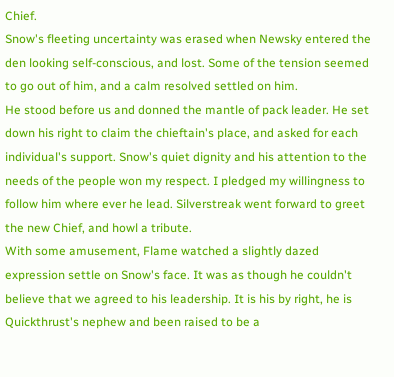Chief.
Snow's fleeting uncertainty was erased when Newsky entered the den looking self-conscious, and lost. Some of the tension seemed to go out of him, and a calm resolved settled on him.
He stood before us and donned the mantle of pack leader. He set down his right to claim the chieftain's place, and asked for each individual's support. Snow's quiet dignity and his attention to the needs of the people won my respect. I pledged my willingness to follow him where ever he lead. Silverstreak went forward to greet the new Chief, and howl a tribute.
With some amusement, Flame watched a slightly dazed expression settle on Snow's face. It was as though he couldn't believe that we agreed to his leadership. It is his by right, he is Quickthrust's nephew and been raised to be a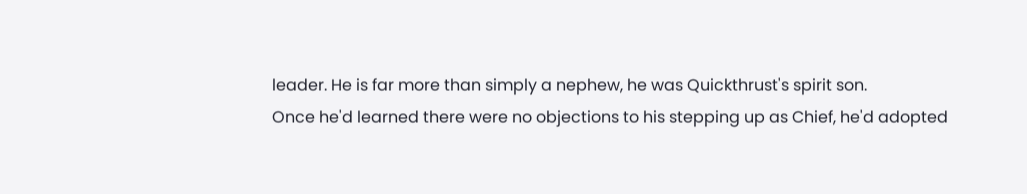leader. He is far more than simply a nephew, he was Quickthrust's spirit son.
Once he'd learned there were no objections to his stepping up as Chief, he'd adopted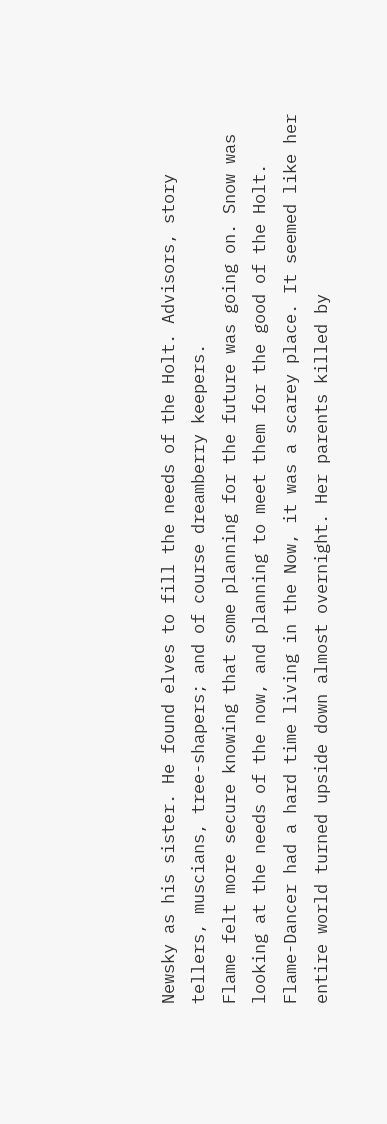Newsky as his sister. He found elves to fill the needs of the Holt. Advisors, story tellers, muscians, tree-shapers; and of course dreamberry keepers.
Flame felt more secure knowing that some planning for the future was going on. Snow was looking at the needs of the now, and planning to meet them for the good of the Holt. Flame-Dancer had a hard time living in the Now, it was a scarey place. It seemed like her entire world turned upside down almost overnight. Her parents killed by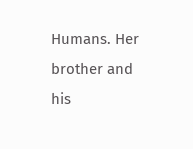Humans. Her brother and his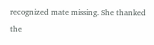recognized mate missing. She thanked the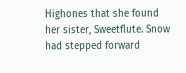Highones that she found her sister, Sweetflute. Snow had stepped forward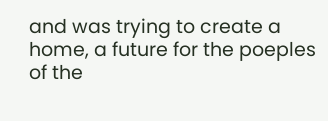and was trying to create a home, a future for the poeples of the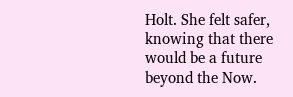Holt. She felt safer, knowing that there would be a future beyond the Now.